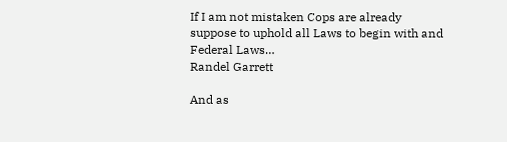If I am not mistaken Cops are already suppose to uphold all Laws to begin with and Federal Laws…
Randel Garrett

And as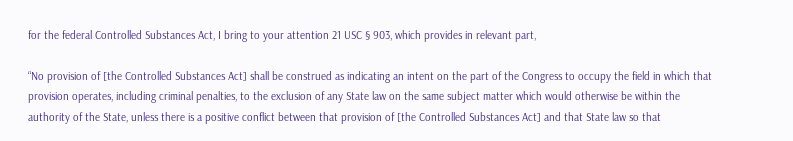for the federal Controlled Substances Act, I bring to your attention 21 USC § 903, which provides in relevant part,

“No provision of [the Controlled Substances Act] shall be construed as indicating an intent on the part of the Congress to occupy the field in which that provision operates, including criminal penalties, to the exclusion of any State law on the same subject matter which would otherwise be within the authority of the State, unless there is a positive conflict between that provision of [the Controlled Substances Act] and that State law so that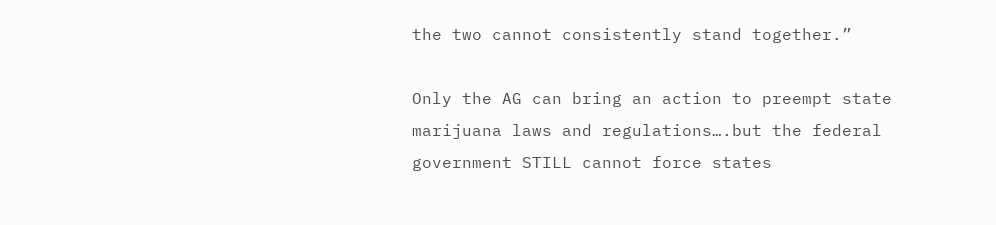the two cannot consistently stand together.”

Only the AG can bring an action to preempt state marijuana laws and regulations….but the federal government STILL cannot force states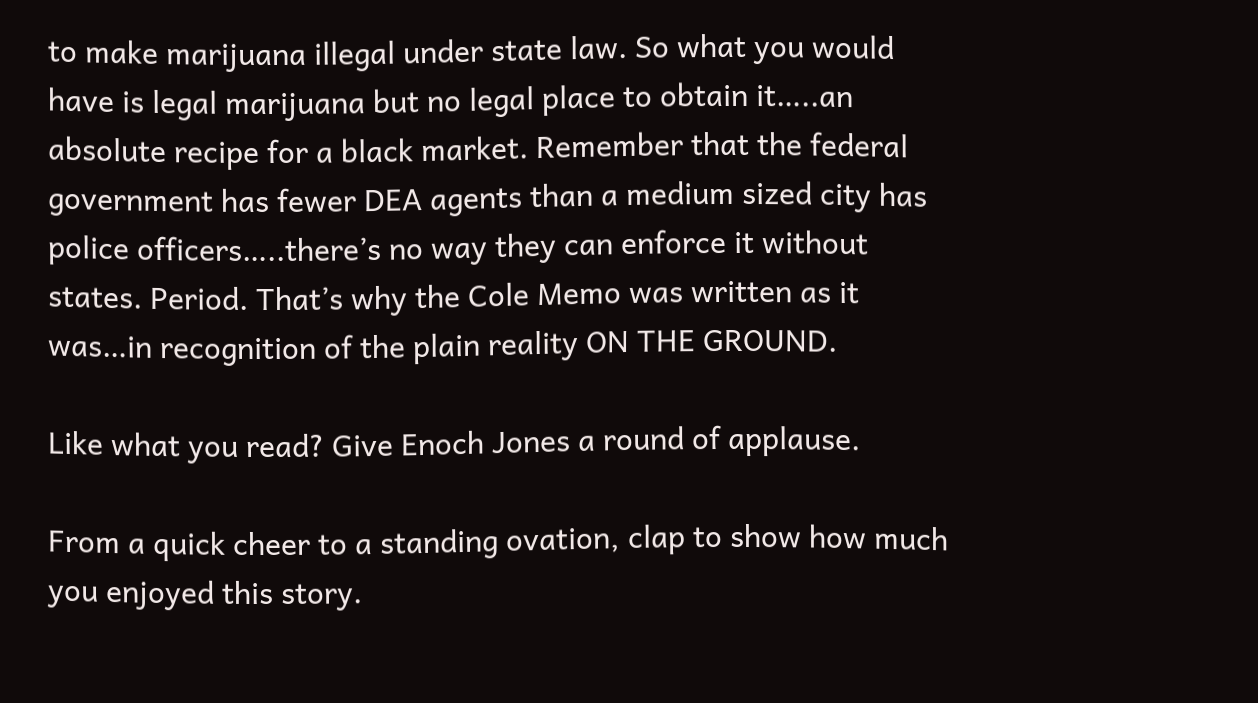to make marijuana illegal under state law. So what you would have is legal marijuana but no legal place to obtain it…..an absolute recipe for a black market. Remember that the federal government has fewer DEA agents than a medium sized city has police officers…..there’s no way they can enforce it without states. Period. That’s why the Cole Memo was written as it was…in recognition of the plain reality ON THE GROUND.

Like what you read? Give Enoch Jones a round of applause.

From a quick cheer to a standing ovation, clap to show how much you enjoyed this story.